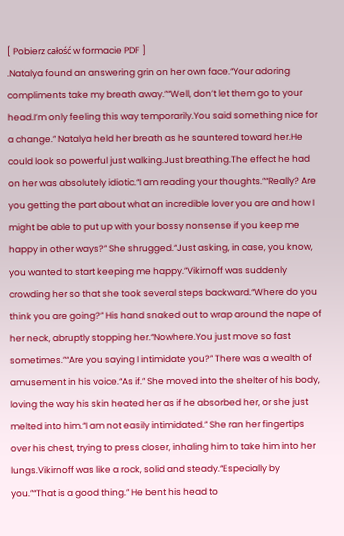[ Pobierz całość w formacie PDF ]
.Natalya found an answering grin on her own face.“Your adoring compliments take my breath away.”“Well, don’t let them go to your head.I’m only feeling this way temporarily.You said something nice for a change.” Natalya held her breath as he sauntered toward her.He could look so powerful just walking.Just breathing.The effect he had on her was absolutely idiotic.“I am reading your thoughts.”“Really? Are you getting the part about what an incredible lover you are and how I might be able to put up with your bossy nonsense if you keep me happy in other ways?” She shrugged.“Just asking, in case, you know, you wanted to start keeping me happy.”Vikirnoff was suddenly crowding her so that she took several steps backward.“Where do you think you are going?” His hand snaked out to wrap around the nape of her neck, abruptly stopping her.“Nowhere.You just move so fast sometimes.”“Are you saying I intimidate you?” There was a wealth of amusement in his voice.“As if.” She moved into the shelter of his body, loving the way his skin heated her as if he absorbed her, or she just melted into him.“I am not easily intimidated.” She ran her fingertips over his chest, trying to press closer, inhaling him to take him into her lungs.Vikirnoff was like a rock, solid and steady.“Especially by you.”“That is a good thing.” He bent his head to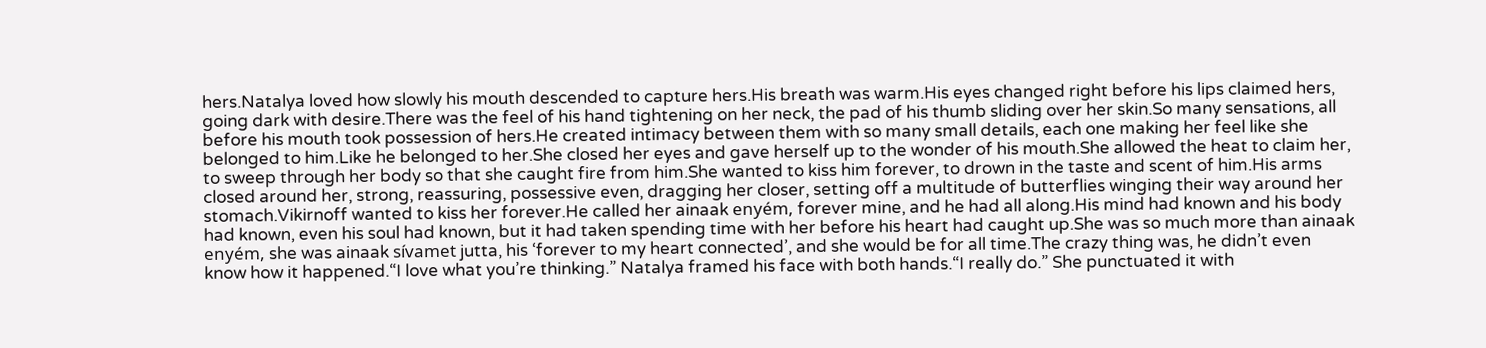hers.Natalya loved how slowly his mouth descended to capture hers.His breath was warm.His eyes changed right before his lips claimed hers, going dark with desire.There was the feel of his hand tightening on her neck, the pad of his thumb sliding over her skin.So many sensations, all before his mouth took possession of hers.He created intimacy between them with so many small details, each one making her feel like she belonged to him.Like he belonged to her.She closed her eyes and gave herself up to the wonder of his mouth.She allowed the heat to claim her, to sweep through her body so that she caught fire from him.She wanted to kiss him forever, to drown in the taste and scent of him.His arms closed around her, strong, reassuring, possessive even, dragging her closer, setting off a multitude of butterflies winging their way around her stomach.Vikirnoff wanted to kiss her forever.He called her ainaak enyém, forever mine, and he had all along.His mind had known and his body had known, even his soul had known, but it had taken spending time with her before his heart had caught up.She was so much more than ainaak enyém, she was ainaak sívamet jutta, his ‘forever to my heart connected’, and she would be for all time.The crazy thing was, he didn’t even know how it happened.“I love what you’re thinking.” Natalya framed his face with both hands.“I really do.” She punctuated it with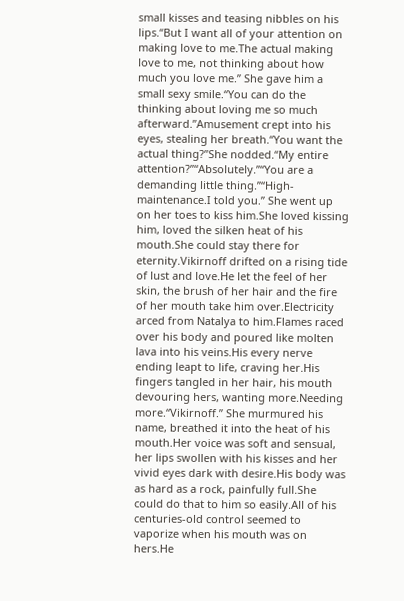small kisses and teasing nibbles on his lips.“But I want all of your attention on making love to me.The actual making love to me, not thinking about how much you love me.” She gave him a small sexy smile.“You can do the thinking about loving me so much afterward.”Amusement crept into his eyes, stealing her breath.“You want the actual thing?”She nodded.“My entire attention?”“Absolutely.”“You are a demanding little thing.”“High-maintenance.I told you.” She went up on her toes to kiss him.She loved kissing him, loved the silken heat of his mouth.She could stay there for eternity.Vikirnoff drifted on a rising tide of lust and love.He let the feel of her skin, the brush of her hair and the fire of her mouth take him over.Electricity arced from Natalya to him.Flames raced over his body and poured like molten lava into his veins.His every nerve ending leapt to life, craving her.His fingers tangled in her hair, his mouth devouring hers, wanting more.Needing more.“Vikirnoff.” She murmured his name, breathed it into the heat of his mouth.Her voice was soft and sensual, her lips swollen with his kisses and her vivid eyes dark with desire.His body was as hard as a rock, painfully full.She could do that to him so easily.All of his centuries-old control seemed to vaporize when his mouth was on hers.He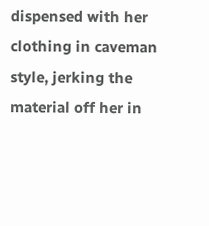dispensed with her clothing in caveman style, jerking the material off her in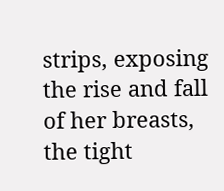strips, exposing the rise and fall of her breasts, the tight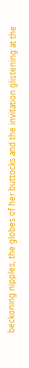beckoning nipples, the globes of her buttocks and the invitation glistening at the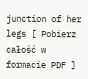junction of her legs [ Pobierz całość w formacie PDF ]